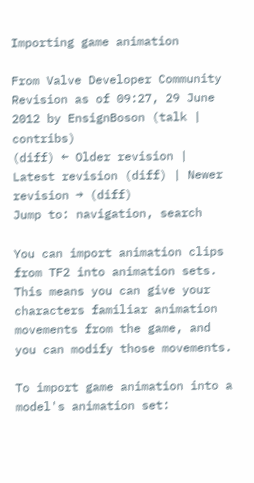Importing game animation

From Valve Developer Community
Revision as of 09:27, 29 June 2012 by EnsignBoson (talk | contribs)
(diff) ← Older revision | Latest revision (diff) | Newer revision → (diff)
Jump to: navigation, search

You can import animation clips from TF2 into animation sets. This means you can give your characters familiar animation movements from the game, and you can modify those movements.

To import game animation into a model's animation set: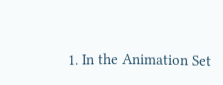1. In the Animation Set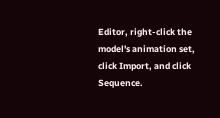Editor, right-click the model's animation set, click Import, and click Sequence.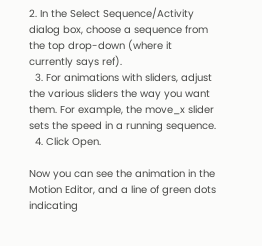2. In the Select Sequence/Activity dialog box, choose a sequence from the top drop-down (where it currently says ref).
  3. For animations with sliders, adjust the various sliders the way you want them. For example, the move_x slider sets the speed in a running sequence.
  4. Click Open.

Now you can see the animation in the Motion Editor, and a line of green dots indicating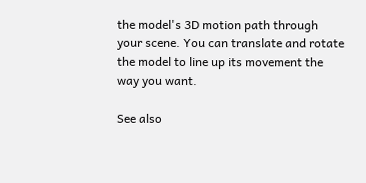the model's 3D motion path through your scene. You can translate and rotate the model to line up its movement the way you want.

See also